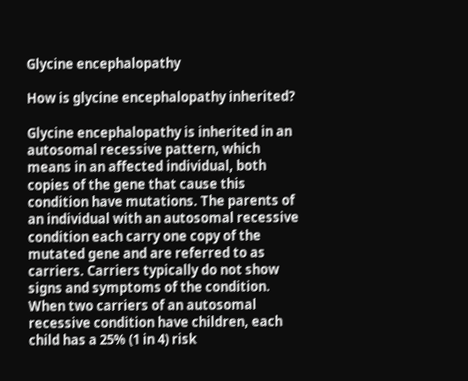Glycine encephalopathy

How is glycine encephalopathy inherited?

Glycine encephalopathy is inherited in an autosomal recessive pattern, which means in an affected individual, both copies of the gene that cause this condition have mutations. The parents of an individual with an autosomal recessive condition each carry one copy of the mutated gene and are referred to as carriers. Carriers typically do not show signs and symptoms of the condition. When two carriers of an autosomal recessive condition have children, each child has a 25% (1 in 4) risk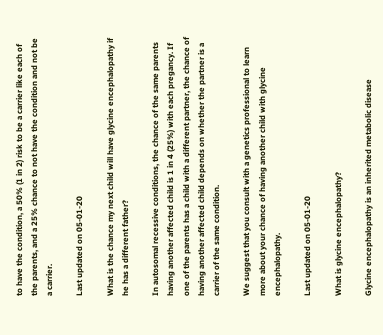to have the condition, a 50% (1 in 2) risk to be a carrier like each of the parents, and a 25% chance to not have the condition and not be a carrier.

Last updated on 05-01-20

What is the chance my next child will have glycine encephalopathy if he has a different father?

In autosomal recessive conditions, the chance of the same parents having another affected child is 1 in 4 (25%) with each pregancy. If one of the parents has a child with a different partner, the chance of having another affected child depends on whether the partner is a carrier of the same condition.

We suggest that you consult with a genetics professional to learn more about your chance of having another child with glycine encephalopathy.

Last updated on 05-01-20

What is glycine encephalopathy?

Glycine encephalopathy is an inherited metabolic disease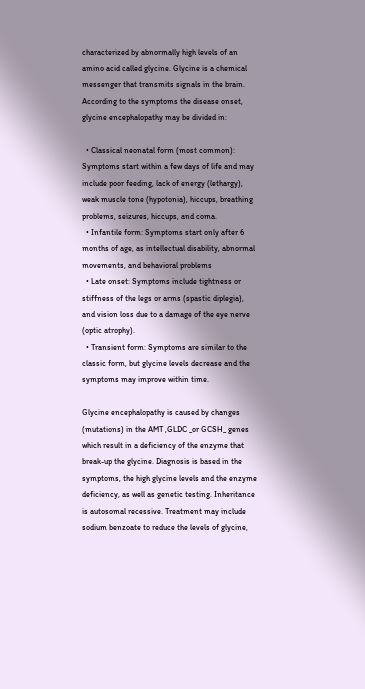characterized by abnormally high levels of an amino acid called glycine. Glycine is a chemical messenger that transmits signals in the brain. According to the symptoms the disease onset, glycine encephalopathy may be divided in:

  • Classical neonatal form (most common): Symptoms start within a few days of life and may include poor feeding, lack of energy (lethargy), weak muscle tone (hypotonia), hiccups, breathing problems, seizures, hiccups, and coma.
  • Infantile form: Symptoms start only after 6 months of age, as intellectual disability, abnormal movements, and behavioral problems
  • Late onset: Symptoms include tightness or stiffness of the legs or arms (spastic diplegia), and vision loss due to a damage of the eye nerve (optic atrophy).
  • Transient form: Symptoms are similar to the classic form, but glycine levels decrease and the symptoms may improve within time.

Glycine encephalopathy is caused by changes (mutations) in the AMT ,GLDC _or GCSH_ genes which result in a deficiency of the enzyme that break-up the glycine. Diagnosis is based in the symptoms, the high glycine levels and the enzyme deficiency, as well as genetic testing. Inheritance is autosomal recessive. Treatment may include sodium benzoate to reduce the levels of glycine,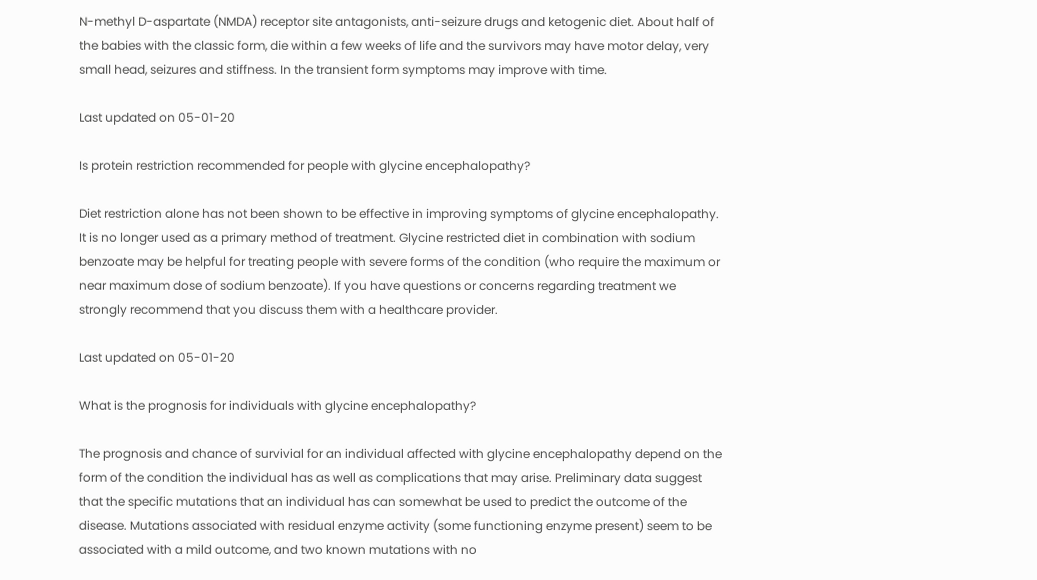N-methyl D-aspartate (NMDA) receptor site antagonists, anti-seizure drugs and ketogenic diet. About half of the babies with the classic form, die within a few weeks of life and the survivors may have motor delay, very small head, seizures and stiffness. In the transient form symptoms may improve with time.

Last updated on 05-01-20

Is protein restriction recommended for people with glycine encephalopathy?

Diet restriction alone has not been shown to be effective in improving symptoms of glycine encephalopathy. It is no longer used as a primary method of treatment. Glycine restricted diet in combination with sodium benzoate may be helpful for treating people with severe forms of the condition (who require the maximum or near maximum dose of sodium benzoate). If you have questions or concerns regarding treatment we strongly recommend that you discuss them with a healthcare provider.

Last updated on 05-01-20

What is the prognosis for individuals with glycine encephalopathy?

The prognosis and chance of survivial for an individual affected with glycine encephalopathy depend on the form of the condition the individual has as well as complications that may arise. Preliminary data suggest that the specific mutations that an individual has can somewhat be used to predict the outcome of the disease. Mutations associated with residual enzyme activity (some functioning enzyme present) seem to be associated with a mild outcome, and two known mutations with no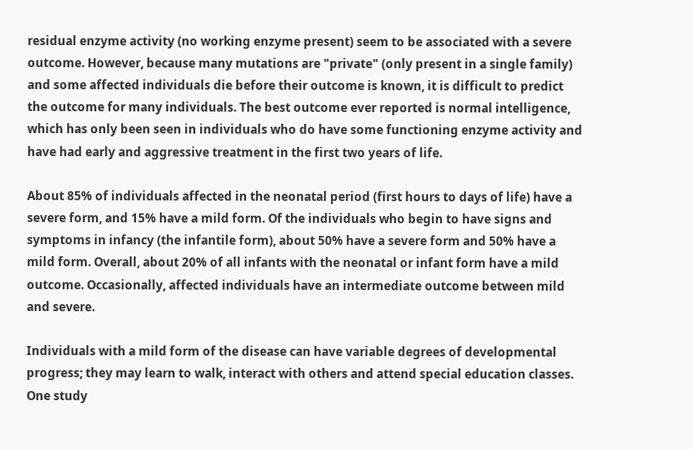residual enzyme activity (no working enzyme present) seem to be associated with a severe outcome. However, because many mutations are "private" (only present in a single family) and some affected individuals die before their outcome is known, it is difficult to predict the outcome for many individuals. The best outcome ever reported is normal intelligence, which has only been seen in individuals who do have some functioning enzyme activity and have had early and aggressive treatment in the first two years of life.

About 85% of individuals affected in the neonatal period (first hours to days of life) have a severe form, and 15% have a mild form. Of the individuals who begin to have signs and symptoms in infancy (the infantile form), about 50% have a severe form and 50% have a mild form. Overall, about 20% of all infants with the neonatal or infant form have a mild outcome. Occasionally, affected individuals have an intermediate outcome between mild and severe.

Individuals with a mild form of the disease can have variable degrees of developmental progress; they may learn to walk, interact with others and attend special education classes. One study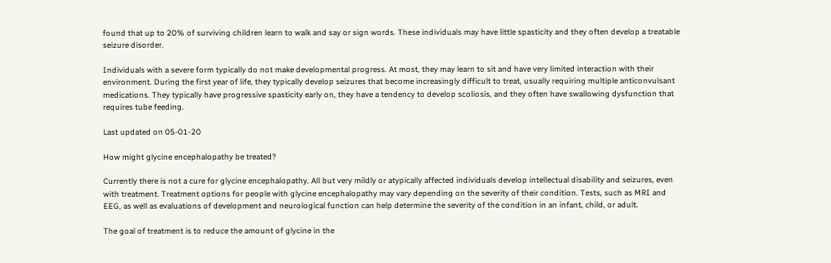found that up to 20% of surviving children learn to walk and say or sign words. These individuals may have little spasticity and they often develop a treatable seizure disorder.

Individuals with a severe form typically do not make developmental progress. At most, they may learn to sit and have very limited interaction with their environment. During the first year of life, they typically develop seizures that become increasingly difficult to treat, usually requiring multiple anticonvulsant medications. They typically have progressive spasticity early on, they have a tendency to develop scoliosis, and they often have swallowing dysfunction that requires tube feeding.

Last updated on 05-01-20

How might glycine encephalopathy be treated?

Currently there is not a cure for glycine encephalopathy. All but very mildly or atypically affected individuals develop intellectual disability and seizures, even with treatment. Treatment options for people with glycine encephalopathy may vary depending on the severity of their condition. Tests, such as MRI and EEG, as well as evaluations of development and neurological function can help determine the severity of the condition in an infant, child, or adult.

The goal of treatment is to reduce the amount of glycine in the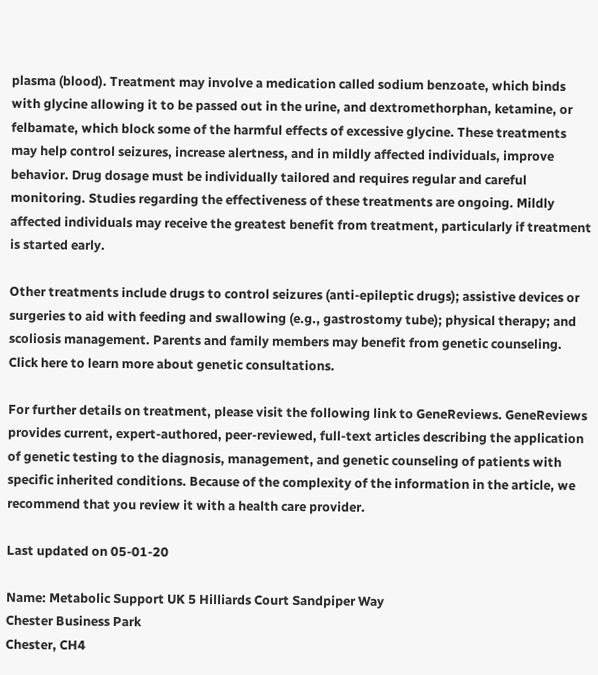plasma (blood). Treatment may involve a medication called sodium benzoate, which binds with glycine allowing it to be passed out in the urine, and dextromethorphan, ketamine, or felbamate, which block some of the harmful effects of excessive glycine. These treatments may help control seizures, increase alertness, and in mildly affected individuals, improve behavior. Drug dosage must be individually tailored and requires regular and careful monitoring. Studies regarding the effectiveness of these treatments are ongoing. Mildly affected individuals may receive the greatest benefit from treatment, particularly if treatment is started early.

Other treatments include drugs to control seizures (anti-epileptic drugs); assistive devices or surgeries to aid with feeding and swallowing (e.g., gastrostomy tube); physical therapy; and scoliosis management. Parents and family members may benefit from genetic counseling. Click here to learn more about genetic consultations.

For further details on treatment, please visit the following link to GeneReviews. GeneReviews provides current, expert-authored, peer-reviewed, full-text articles describing the application of genetic testing to the diagnosis, management, and genetic counseling of patients with specific inherited conditions. Because of the complexity of the information in the article, we recommend that you review it with a health care provider.

Last updated on 05-01-20

Name: Metabolic Support UK 5 Hilliards Court Sandpiper Way
Chester Business Park
Chester, CH4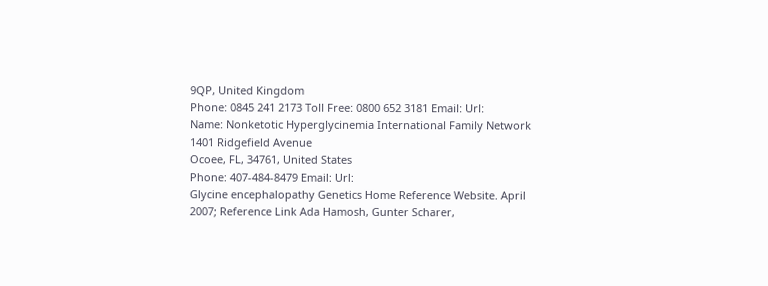9QP, United Kingdom
Phone: 0845 241 2173 Toll Free: 0800 652 3181 Email: Url:
Name: Nonketotic Hyperglycinemia International Family Network 1401 Ridgefield Avenue
Ocoee, FL, 34761, United States
Phone: 407-484-8479 Email: Url:
Glycine encephalopathy Genetics Home Reference Website. April 2007; Reference Link Ada Hamosh, Gunter Scharer,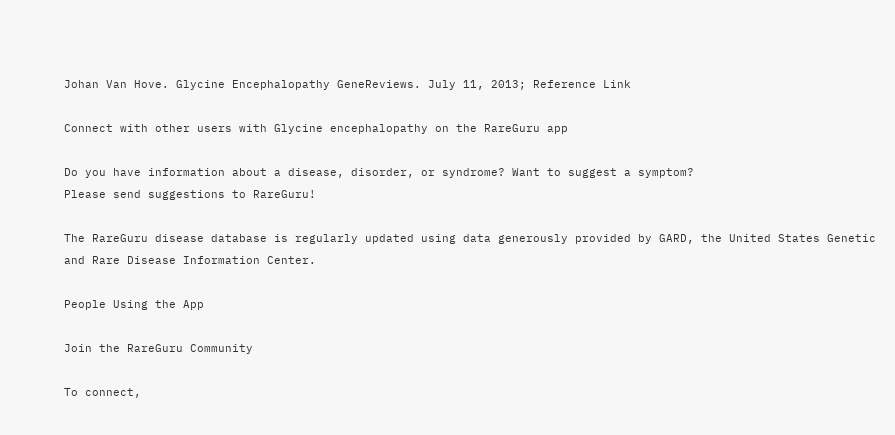Johan Van Hove. Glycine Encephalopathy GeneReviews. July 11, 2013; Reference Link

Connect with other users with Glycine encephalopathy on the RareGuru app

Do you have information about a disease, disorder, or syndrome? Want to suggest a symptom?
Please send suggestions to RareGuru!

The RareGuru disease database is regularly updated using data generously provided by GARD, the United States Genetic and Rare Disease Information Center.

People Using the App

Join the RareGuru Community

To connect,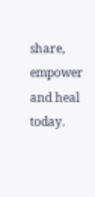share, empower and heal today.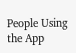People Using the App